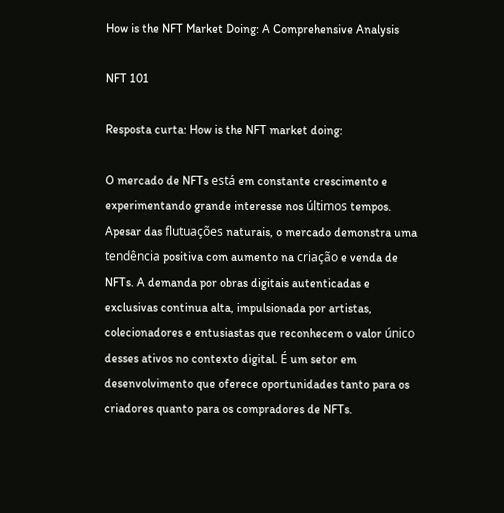How is the NFT Market Doing: A Comprehensive Analysis

NFT 101

Resposta curta: How is the NFT market doing:

O mercado de NFTs está em constante crescimento e experimentando grande interesse nos últimos tempos. Apesar das flutuações naturais, o mercado demonstra uma tendência positiva com aumento na criação e venda de NFTs. A demanda por obras digitais autenticadas e exclusivas continua alta, impulsionada por artistas, colecionadores e entusiastas que reconhecem o valor único desses ativos no contexto digital. É um setor em desenvolvimento que oferece oportunidades tanto para os criadores quanto para os compradores de NFTs.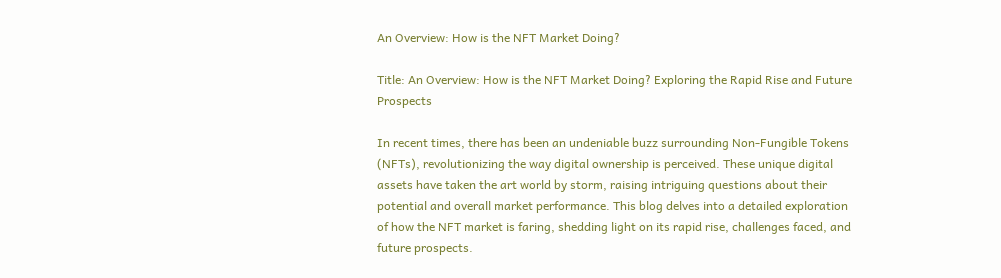An Overview: How is the NFT Market Doing?

Title: An Overview: How is the NFT Market Doing? Exploring the Rapid Rise and Future Prospects

In recent times, there has been an undeniable buzz surrounding Non-Fungible Tokens (NFTs), revolutionizing the way digital ownership is perceived. These unique digital assets have taken the art world by storm, raising intriguing questions about their potential and overall market performance. This blog delves into a detailed exploration of how the NFT market is faring, shedding light on its rapid rise, challenges faced, and future prospects.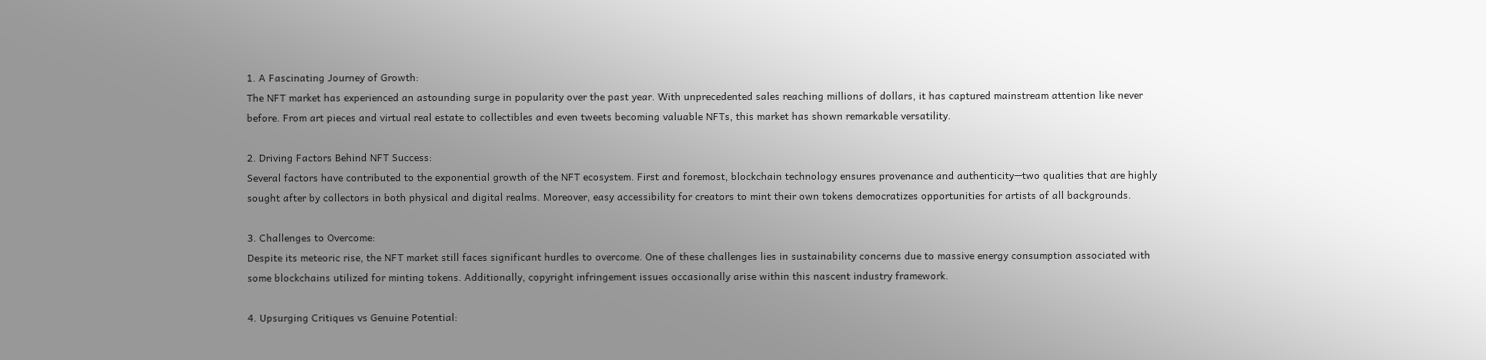1. A Fascinating Journey of Growth:
The NFT market has experienced an astounding surge in popularity over the past year. With unprecedented sales reaching millions of dollars, it has captured mainstream attention like never before. From art pieces and virtual real estate to collectibles and even tweets becoming valuable NFTs, this market has shown remarkable versatility.

2. Driving Factors Behind NFT Success:
Several factors have contributed to the exponential growth of the NFT ecosystem. First and foremost, blockchain technology ensures provenance and authenticity—two qualities that are highly sought after by collectors in both physical and digital realms. Moreover, easy accessibility for creators to mint their own tokens democratizes opportunities for artists of all backgrounds.

3. Challenges to Overcome:
Despite its meteoric rise, the NFT market still faces significant hurdles to overcome. One of these challenges lies in sustainability concerns due to massive energy consumption associated with some blockchains utilized for minting tokens. Additionally, copyright infringement issues occasionally arise within this nascent industry framework.

4. Upsurging Critiques vs Genuine Potential: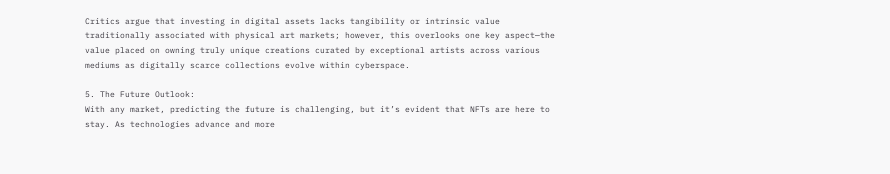Critics argue that investing in digital assets lacks tangibility or intrinsic value traditionally associated with physical art markets; however, this overlooks one key aspect—the value placed on owning truly unique creations curated by exceptional artists across various mediums as digitally scarce collections evolve within cyberspace.

5. The Future Outlook:
With any market, predicting the future is challenging, but it’s evident that NFTs are here to stay. As technologies advance and more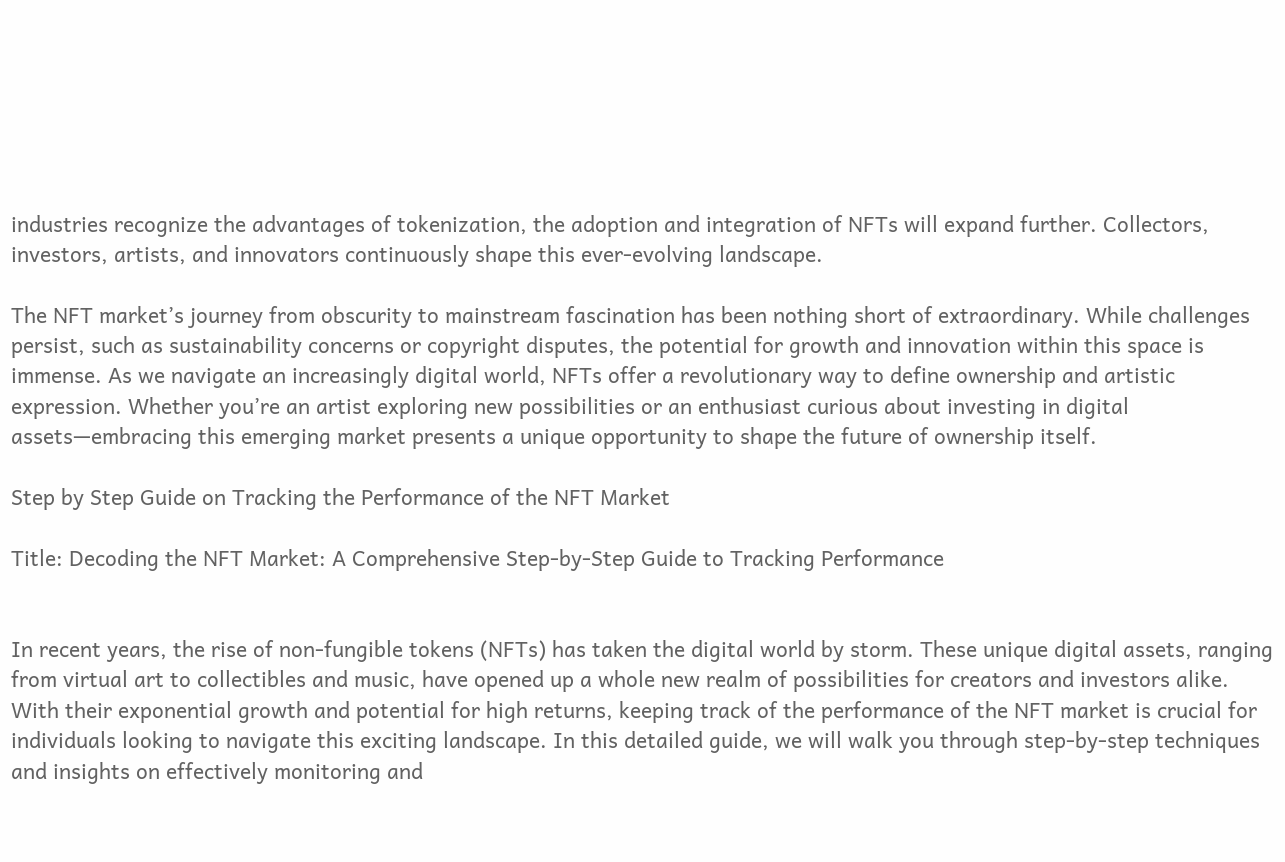industries recognize the advantages of tokenization, the adoption and integration of NFTs will expand further. Collectors, investors, artists, and innovators continuously shape this ever-evolving landscape.

The NFT market’s journey from obscurity to mainstream fascination has been nothing short of extraordinary. While challenges persist, such as sustainability concerns or copyright disputes, the potential for growth and innovation within this space is immense. As we navigate an increasingly digital world, NFTs offer a revolutionary way to define ownership and artistic expression. Whether you’re an artist exploring new possibilities or an enthusiast curious about investing in digital assets—embracing this emerging market presents a unique opportunity to shape the future of ownership itself.

Step by Step Guide on Tracking the Performance of the NFT Market

Title: Decoding the NFT Market: A Comprehensive Step-by-Step Guide to Tracking Performance


In recent years, the rise of non-fungible tokens (NFTs) has taken the digital world by storm. These unique digital assets, ranging from virtual art to collectibles and music, have opened up a whole new realm of possibilities for creators and investors alike. With their exponential growth and potential for high returns, keeping track of the performance of the NFT market is crucial for individuals looking to navigate this exciting landscape. In this detailed guide, we will walk you through step-by-step techniques and insights on effectively monitoring and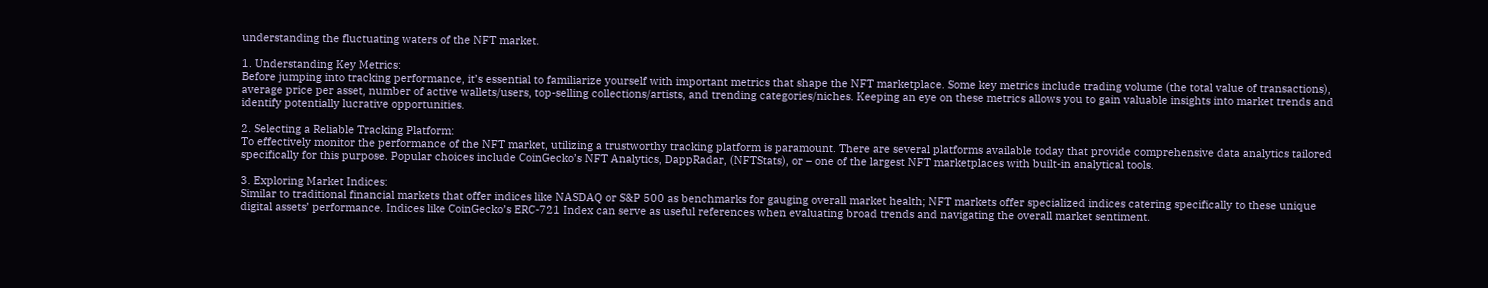understanding the fluctuating waters of the NFT market.

1. Understanding Key Metrics:
Before jumping into tracking performance, it’s essential to familiarize yourself with important metrics that shape the NFT marketplace. Some key metrics include trading volume (the total value of transactions), average price per asset, number of active wallets/users, top-selling collections/artists, and trending categories/niches. Keeping an eye on these metrics allows you to gain valuable insights into market trends and identify potentially lucrative opportunities.

2. Selecting a Reliable Tracking Platform:
To effectively monitor the performance of the NFT market, utilizing a trustworthy tracking platform is paramount. There are several platforms available today that provide comprehensive data analytics tailored specifically for this purpose. Popular choices include CoinGecko’s NFT Analytics, DappRadar, (NFTStats), or – one of the largest NFT marketplaces with built-in analytical tools.

3. Exploring Market Indices:
Similar to traditional financial markets that offer indices like NASDAQ or S&P 500 as benchmarks for gauging overall market health; NFT markets offer specialized indices catering specifically to these unique digital assets’ performance. Indices like CoinGecko’s ERC-721 Index can serve as useful references when evaluating broad trends and navigating the overall market sentiment.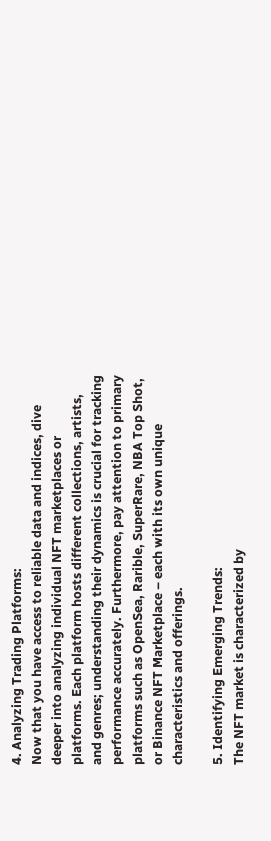4. Analyzing Trading Platforms:
Now that you have access to reliable data and indices, dive deeper into analyzing individual NFT marketplaces or platforms. Each platform hosts different collections, artists, and genres; understanding their dynamics is crucial for tracking performance accurately. Furthermore, pay attention to primary platforms such as OpenSea, Rarible, SuperRare, NBA Top Shot, or Binance NFT Marketplace – each with its own unique characteristics and offerings.

5. Identifying Emerging Trends:
The NFT market is characterized by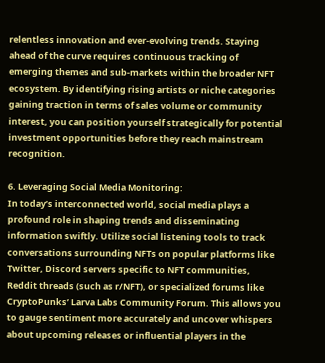relentless innovation and ever-evolving trends. Staying ahead of the curve requires continuous tracking of emerging themes and sub-markets within the broader NFT ecosystem. By identifying rising artists or niche categories gaining traction in terms of sales volume or community interest, you can position yourself strategically for potential investment opportunities before they reach mainstream recognition.

6. Leveraging Social Media Monitoring:
In today’s interconnected world, social media plays a profound role in shaping trends and disseminating information swiftly. Utilize social listening tools to track conversations surrounding NFTs on popular platforms like Twitter, Discord servers specific to NFT communities, Reddit threads (such as r/NFT), or specialized forums like CryptoPunks’ Larva Labs Community Forum. This allows you to gauge sentiment more accurately and uncover whispers about upcoming releases or influential players in the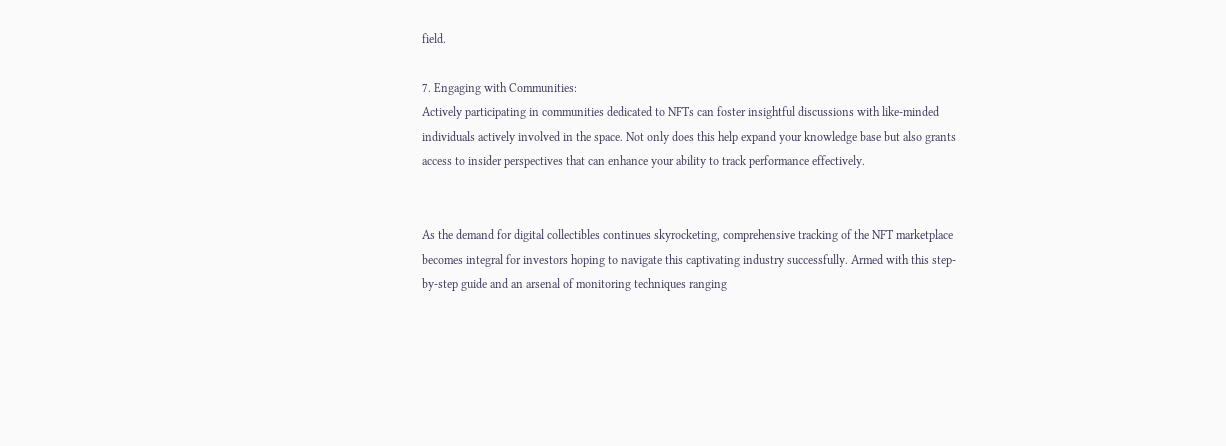field.

7. Engaging with Communities:
Actively participating in communities dedicated to NFTs can foster insightful discussions with like-minded individuals actively involved in the space. Not only does this help expand your knowledge base but also grants access to insider perspectives that can enhance your ability to track performance effectively.


As the demand for digital collectibles continues skyrocketing, comprehensive tracking of the NFT marketplace becomes integral for investors hoping to navigate this captivating industry successfully. Armed with this step-by-step guide and an arsenal of monitoring techniques ranging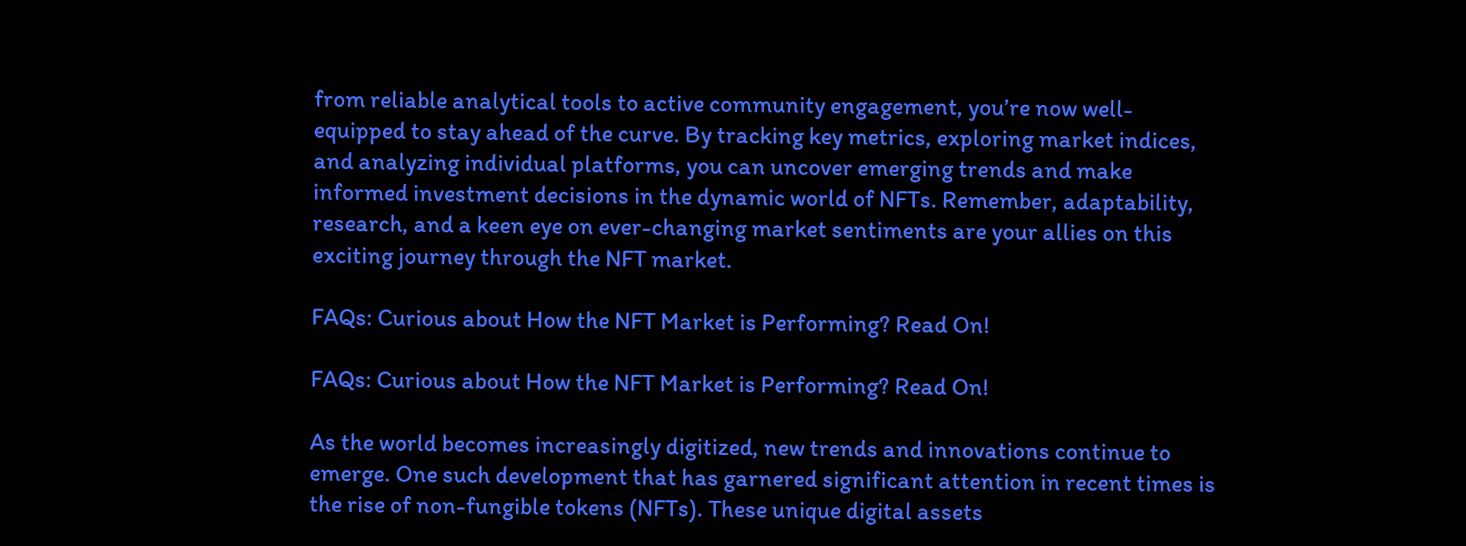from reliable analytical tools to active community engagement, you’re now well-equipped to stay ahead of the curve. By tracking key metrics, exploring market indices, and analyzing individual platforms, you can uncover emerging trends and make informed investment decisions in the dynamic world of NFTs. Remember, adaptability, research, and a keen eye on ever-changing market sentiments are your allies on this exciting journey through the NFT market.

FAQs: Curious about How the NFT Market is Performing? Read On!

FAQs: Curious about How the NFT Market is Performing? Read On!

As the world becomes increasingly digitized, new trends and innovations continue to emerge. One such development that has garnered significant attention in recent times is the rise of non-fungible tokens (NFTs). These unique digital assets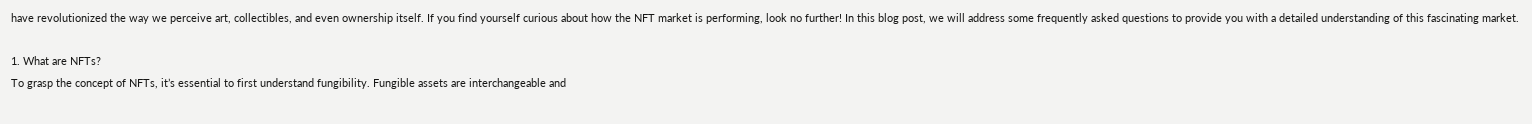have revolutionized the way we perceive art, collectibles, and even ownership itself. If you find yourself curious about how the NFT market is performing, look no further! In this blog post, we will address some frequently asked questions to provide you with a detailed understanding of this fascinating market.

1. What are NFTs?
To grasp the concept of NFTs, it’s essential to first understand fungibility. Fungible assets are interchangeable and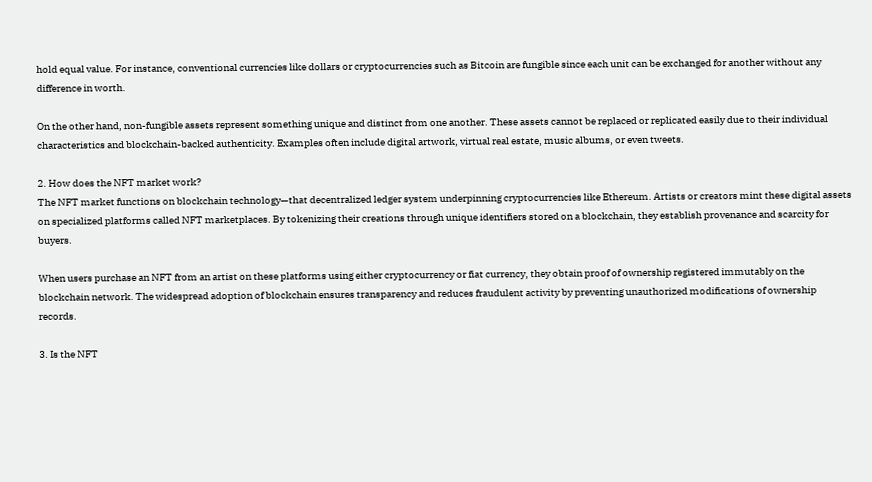hold equal value. For instance, conventional currencies like dollars or cryptocurrencies such as Bitcoin are fungible since each unit can be exchanged for another without any difference in worth.

On the other hand, non-fungible assets represent something unique and distinct from one another. These assets cannot be replaced or replicated easily due to their individual characteristics and blockchain-backed authenticity. Examples often include digital artwork, virtual real estate, music albums, or even tweets.

2. How does the NFT market work?
The NFT market functions on blockchain technology—that decentralized ledger system underpinning cryptocurrencies like Ethereum. Artists or creators mint these digital assets on specialized platforms called NFT marketplaces. By tokenizing their creations through unique identifiers stored on a blockchain, they establish provenance and scarcity for buyers.

When users purchase an NFT from an artist on these platforms using either cryptocurrency or fiat currency, they obtain proof of ownership registered immutably on the blockchain network. The widespread adoption of blockchain ensures transparency and reduces fraudulent activity by preventing unauthorized modifications of ownership records.

3. Is the NFT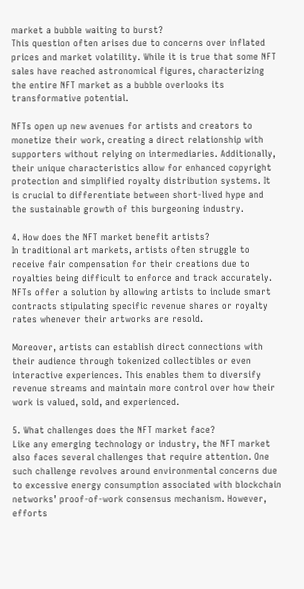market a bubble waiting to burst?
This question often arises due to concerns over inflated prices and market volatility. While it is true that some NFT sales have reached astronomical figures, characterizing the entire NFT market as a bubble overlooks its transformative potential.

NFTs open up new avenues for artists and creators to monetize their work, creating a direct relationship with supporters without relying on intermediaries. Additionally, their unique characteristics allow for enhanced copyright protection and simplified royalty distribution systems. It is crucial to differentiate between short-lived hype and the sustainable growth of this burgeoning industry.

4. How does the NFT market benefit artists?
In traditional art markets, artists often struggle to receive fair compensation for their creations due to royalties being difficult to enforce and track accurately. NFTs offer a solution by allowing artists to include smart contracts stipulating specific revenue shares or royalty rates whenever their artworks are resold.

Moreover, artists can establish direct connections with their audience through tokenized collectibles or even interactive experiences. This enables them to diversify revenue streams and maintain more control over how their work is valued, sold, and experienced.

5. What challenges does the NFT market face?
Like any emerging technology or industry, the NFT market also faces several challenges that require attention. One such challenge revolves around environmental concerns due to excessive energy consumption associated with blockchain networks’ proof-of-work consensus mechanism. However, efforts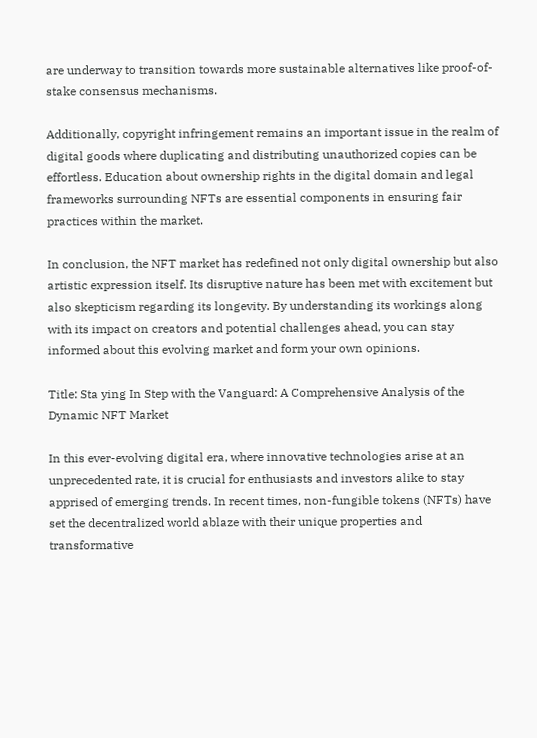are underway to transition towards more sustainable alternatives like proof-of-stake consensus mechanisms.

Additionally, copyright infringement remains an important issue in the realm of digital goods where duplicating and distributing unauthorized copies can be effortless. Education about ownership rights in the digital domain and legal frameworks surrounding NFTs are essential components in ensuring fair practices within the market.

In conclusion, the NFT market has redefined not only digital ownership but also artistic expression itself. Its disruptive nature has been met with excitement but also skepticism regarding its longevity. By understanding its workings along with its impact on creators and potential challenges ahead, you can stay informed about this evolving market and form your own opinions.

Title: Sta ying In Step with the Vanguard: A Comprehensive Analysis of the Dynamic NFT Market

In this ever-evolving digital era, where innovative technologies arise at an unprecedented rate, it is crucial for enthusiasts and investors alike to stay apprised of emerging trends. In recent times, non-fungible tokens (NFTs) have set the decentralized world ablaze with their unique properties and transformative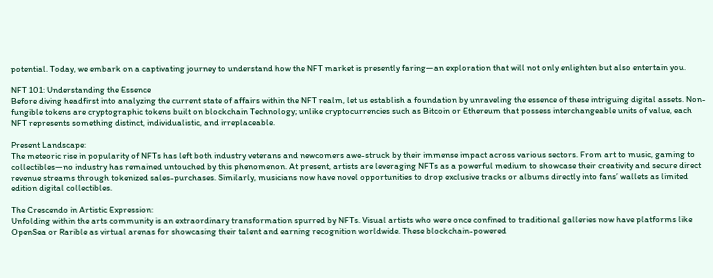potential. Today, we embark on a captivating journey to understand how the NFT market is presently faring—an exploration that will not only enlighten but also entertain you.

NFT 101: Understanding the Essence
Before diving headfirst into analyzing the current state of affairs within the NFT realm, let us establish a foundation by unraveling the essence of these intriguing digital assets. Non-fungible tokens are cryptographic tokens built on blockchain Technology; unlike cryptocurrencies such as Bitcoin or Ethereum that possess interchangeable units of value, each NFT represents something distinct, individualistic, and irreplaceable.

Present Landscape:
The meteoric rise in popularity of NFTs has left both industry veterans and newcomers awe-struck by their immense impact across various sectors. From art to music, gaming to collectibles—no industry has remained untouched by this phenomenon. At present, artists are leveraging NFTs as a powerful medium to showcase their creativity and secure direct revenue streams through tokenized sales-purchases. Similarly, musicians now have novel opportunities to drop exclusive tracks or albums directly into fans’ wallets as limited edition digital collectibles.

The Crescendo in Artistic Expression:
Unfolding within the arts community is an extraordinary transformation spurred by NFTs. Visual artists who were once confined to traditional galleries now have platforms like OpenSea or Rarible as virtual arenas for showcasing their talent and earning recognition worldwide. These blockchain-powered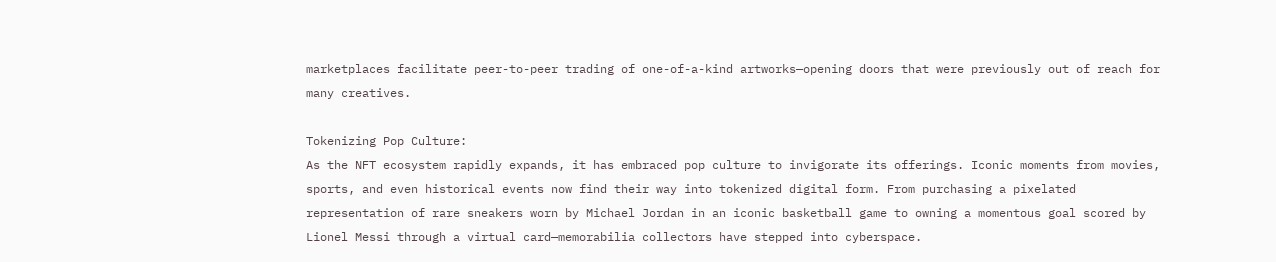marketplaces facilitate peer-to-peer trading of one-of-a-kind artworks—opening doors that were previously out of reach for many creatives.

Tokenizing Pop Culture:
As the NFT ecosystem rapidly expands, it has embraced pop culture to invigorate its offerings. Iconic moments from movies, sports, and even historical events now find their way into tokenized digital form. From purchasing a pixelated representation of rare sneakers worn by Michael Jordan in an iconic basketball game to owning a momentous goal scored by Lionel Messi through a virtual card—memorabilia collectors have stepped into cyberspace.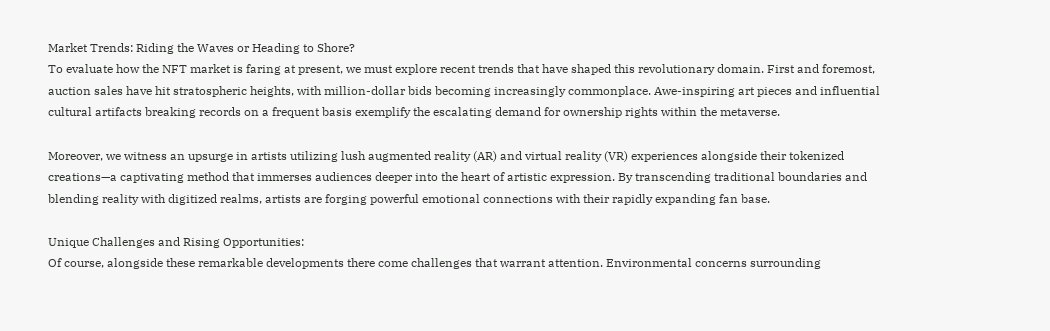Market Trends: Riding the Waves or Heading to Shore?
To evaluate how the NFT market is faring at present, we must explore recent trends that have shaped this revolutionary domain. First and foremost, auction sales have hit stratospheric heights, with million-dollar bids becoming increasingly commonplace. Awe-inspiring art pieces and influential cultural artifacts breaking records on a frequent basis exemplify the escalating demand for ownership rights within the metaverse.

Moreover, we witness an upsurge in artists utilizing lush augmented reality (AR) and virtual reality (VR) experiences alongside their tokenized creations—a captivating method that immerses audiences deeper into the heart of artistic expression. By transcending traditional boundaries and blending reality with digitized realms, artists are forging powerful emotional connections with their rapidly expanding fan base.

Unique Challenges and Rising Opportunities:
Of course, alongside these remarkable developments there come challenges that warrant attention. Environmental concerns surrounding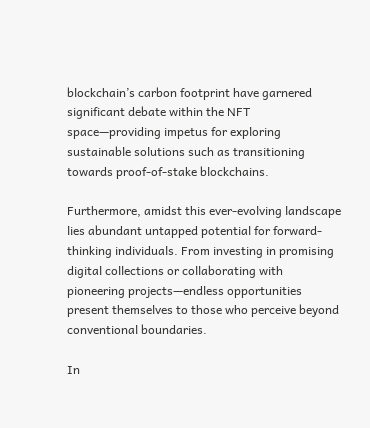blockchain’s carbon footprint have garnered significant debate within the NFT space—providing impetus for exploring sustainable solutions such as transitioning towards proof-of-stake blockchains.

Furthermore, amidst this ever-evolving landscape lies abundant untapped potential for forward-thinking individuals. From investing in promising digital collections or collaborating with pioneering projects—endless opportunities present themselves to those who perceive beyond conventional boundaries.

In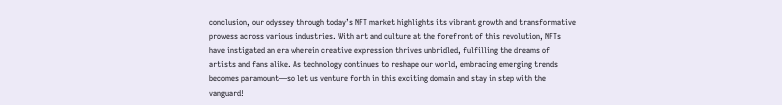conclusion, our odyssey through today’s NFT market highlights its vibrant growth and transformative prowess across various industries. With art and culture at the forefront of this revolution, NFTs have instigated an era wherein creative expression thrives unbridled, fulfilling the dreams of artists and fans alike. As technology continues to reshape our world, embracing emerging trends becomes paramount—so let us venture forth in this exciting domain and stay in step with the vanguard!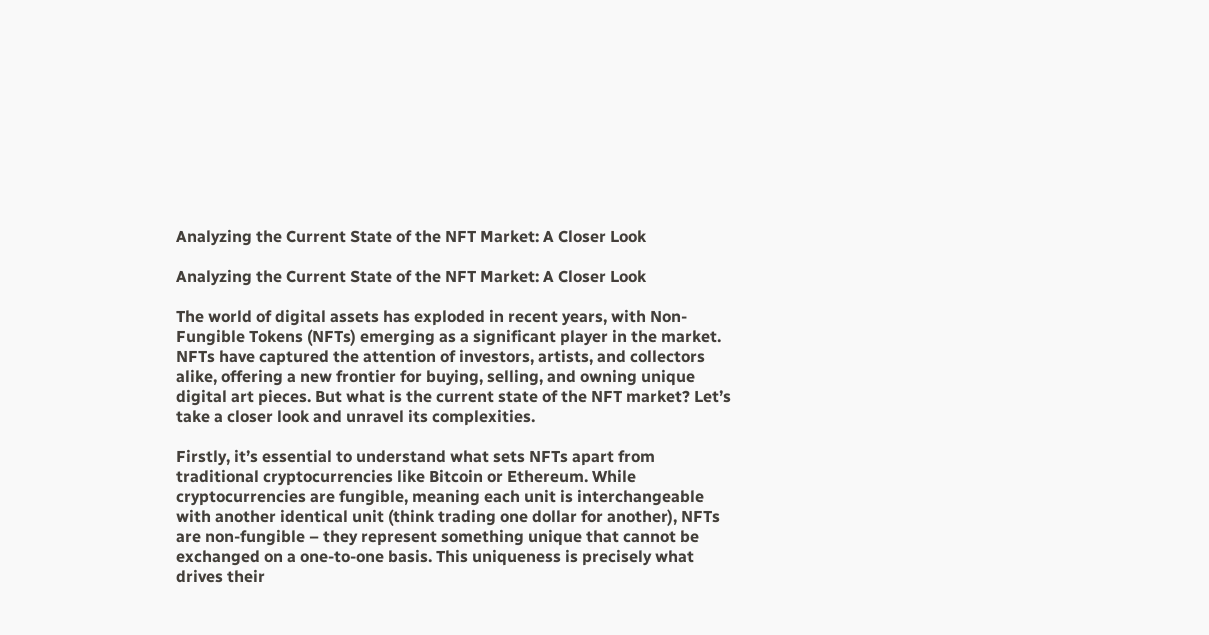Analyzing the Current State of the NFT Market: A Closer Look

Analyzing the Current State of the NFT Market: A Closer Look

The world of digital assets has exploded in recent years, with Non-Fungible Tokens (NFTs) emerging as a significant player in the market. NFTs have captured the attention of investors, artists, and collectors alike, offering a new frontier for buying, selling, and owning unique digital art pieces. But what is the current state of the NFT market? Let’s take a closer look and unravel its complexities.

Firstly, it’s essential to understand what sets NFTs apart from traditional cryptocurrencies like Bitcoin or Ethereum. While cryptocurrencies are fungible, meaning each unit is interchangeable with another identical unit (think trading one dollar for another), NFTs are non-fungible – they represent something unique that cannot be exchanged on a one-to-one basis. This uniqueness is precisely what drives their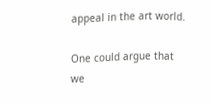appeal in the art world.

One could argue that we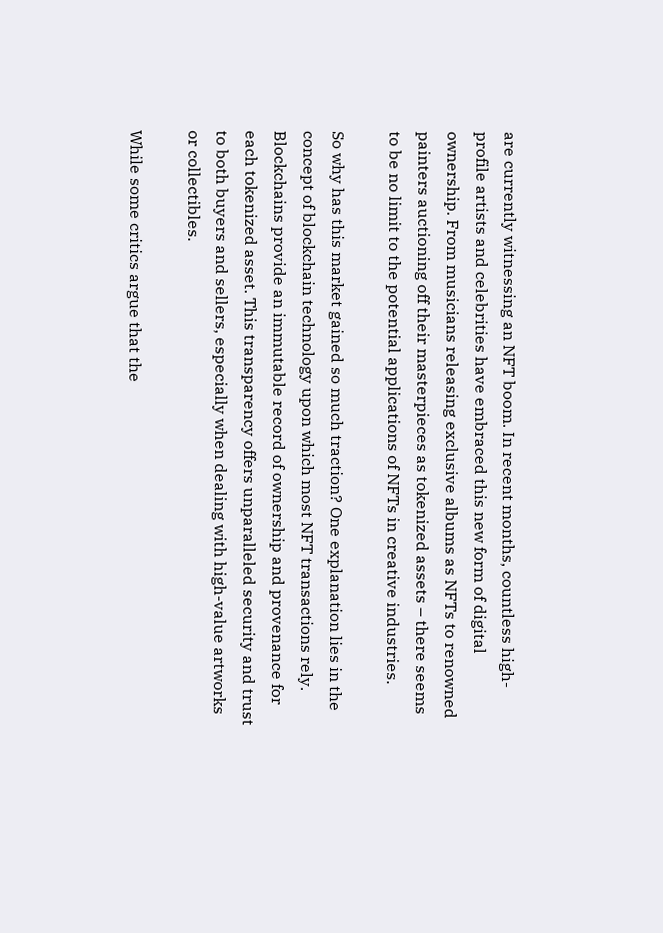are currently witnessing an NFT boom. In recent months, countless high-profile artists and celebrities have embraced this new form of digital ownership. From musicians releasing exclusive albums as NFTs to renowned painters auctioning off their masterpieces as tokenized assets – there seems to be no limit to the potential applications of NFTs in creative industries.

So why has this market gained so much traction? One explanation lies in the concept of blockchain technology upon which most NFT transactions rely. Blockchains provide an immutable record of ownership and provenance for each tokenized asset. This transparency offers unparalleled security and trust to both buyers and sellers, especially when dealing with high-value artworks or collectibles.

While some critics argue that the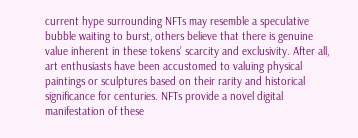current hype surrounding NFTs may resemble a speculative bubble waiting to burst, others believe that there is genuine value inherent in these tokens’ scarcity and exclusivity. After all, art enthusiasts have been accustomed to valuing physical paintings or sculptures based on their rarity and historical significance for centuries. NFTs provide a novel digital manifestation of these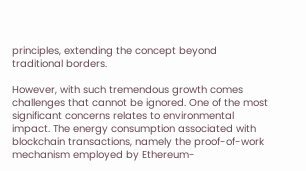principles, extending the concept beyond traditional borders.

However, with such tremendous growth comes challenges that cannot be ignored. One of the most significant concerns relates to environmental impact. The energy consumption associated with blockchain transactions, namely the proof-of-work mechanism employed by Ethereum-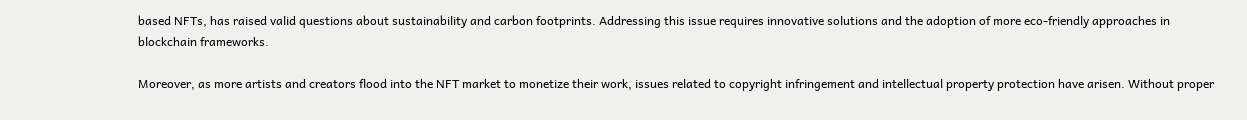based NFTs, has raised valid questions about sustainability and carbon footprints. Addressing this issue requires innovative solutions and the adoption of more eco-friendly approaches in blockchain frameworks.

Moreover, as more artists and creators flood into the NFT market to monetize their work, issues related to copyright infringement and intellectual property protection have arisen. Without proper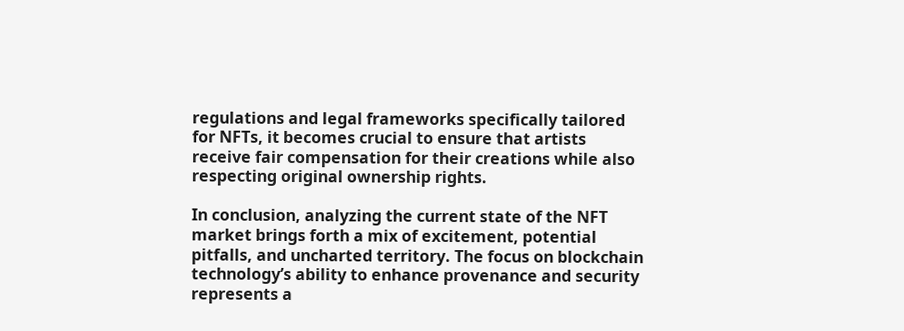regulations and legal frameworks specifically tailored for NFTs, it becomes crucial to ensure that artists receive fair compensation for their creations while also respecting original ownership rights.

In conclusion, analyzing the current state of the NFT market brings forth a mix of excitement, potential pitfalls, and uncharted territory. The focus on blockchain technology’s ability to enhance provenance and security represents a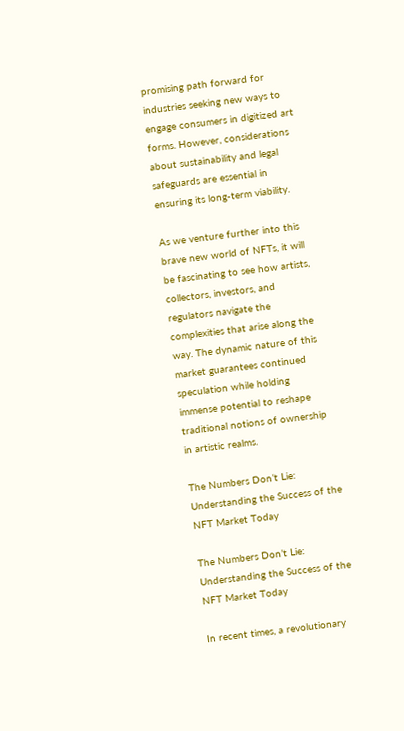promising path forward for industries seeking new ways to engage consumers in digitized art forms. However, considerations about sustainability and legal safeguards are essential in ensuring its long-term viability.

As we venture further into this brave new world of NFTs, it will be fascinating to see how artists, collectors, investors, and regulators navigate the complexities that arise along the way. The dynamic nature of this market guarantees continued speculation while holding immense potential to reshape traditional notions of ownership in artistic realms.

The Numbers Don’t Lie: Understanding the Success of the NFT Market Today

The Numbers Don’t Lie: Understanding the Success of the NFT Market Today

In recent times, a revolutionary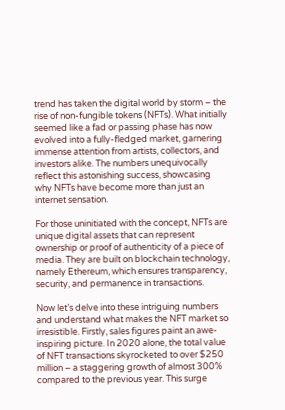trend has taken the digital world by storm – the rise of non-fungible tokens (NFTs). What initially seemed like a fad or passing phase has now evolved into a fully-fledged market, garnering immense attention from artists, collectors, and investors alike. The numbers unequivocally reflect this astonishing success, showcasing why NFTs have become more than just an internet sensation.

For those uninitiated with the concept, NFTs are unique digital assets that can represent ownership or proof of authenticity of a piece of media. They are built on blockchain technology, namely Ethereum, which ensures transparency, security, and permanence in transactions.

Now let’s delve into these intriguing numbers and understand what makes the NFT market so irresistible. Firstly, sales figures paint an awe-inspiring picture. In 2020 alone, the total value of NFT transactions skyrocketed to over $250 million – a staggering growth of almost 300% compared to the previous year. This surge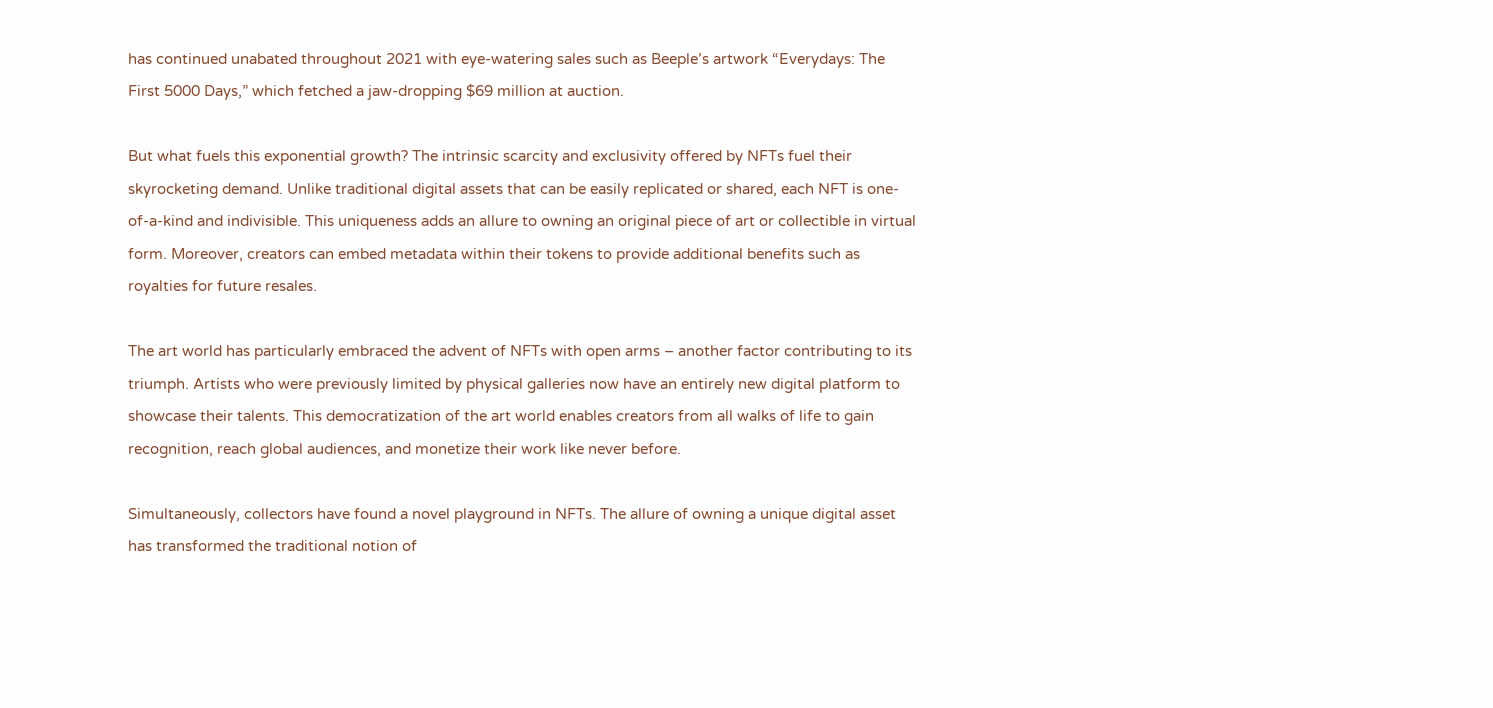has continued unabated throughout 2021 with eye-watering sales such as Beeple’s artwork “Everydays: The First 5000 Days,” which fetched a jaw-dropping $69 million at auction.

But what fuels this exponential growth? The intrinsic scarcity and exclusivity offered by NFTs fuel their skyrocketing demand. Unlike traditional digital assets that can be easily replicated or shared, each NFT is one-of-a-kind and indivisible. This uniqueness adds an allure to owning an original piece of art or collectible in virtual form. Moreover, creators can embed metadata within their tokens to provide additional benefits such as royalties for future resales.

The art world has particularly embraced the advent of NFTs with open arms – another factor contributing to its triumph. Artists who were previously limited by physical galleries now have an entirely new digital platform to showcase their talents. This democratization of the art world enables creators from all walks of life to gain recognition, reach global audiences, and monetize their work like never before.

Simultaneously, collectors have found a novel playground in NFTs. The allure of owning a unique digital asset has transformed the traditional notion of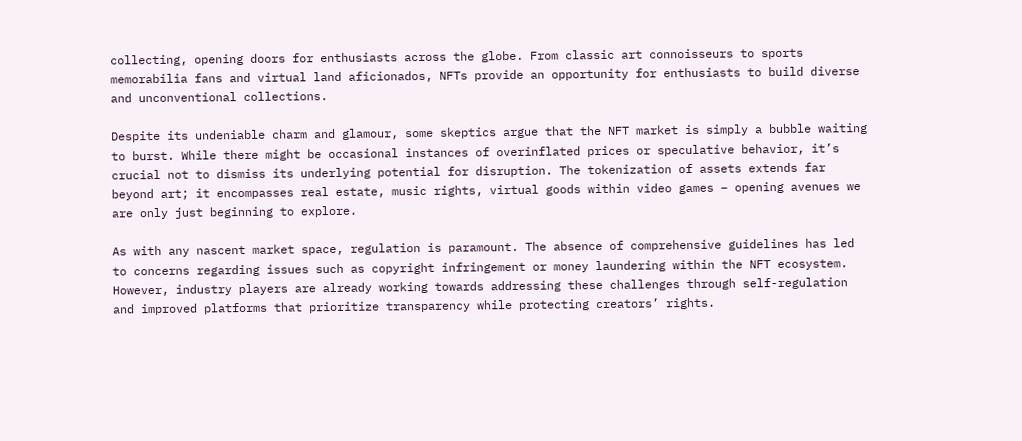collecting, opening doors for enthusiasts across the globe. From classic art connoisseurs to sports memorabilia fans and virtual land aficionados, NFTs provide an opportunity for enthusiasts to build diverse and unconventional collections.

Despite its undeniable charm and glamour, some skeptics argue that the NFT market is simply a bubble waiting to burst. While there might be occasional instances of overinflated prices or speculative behavior, it’s crucial not to dismiss its underlying potential for disruption. The tokenization of assets extends far beyond art; it encompasses real estate, music rights, virtual goods within video games – opening avenues we are only just beginning to explore.

As with any nascent market space, regulation is paramount. The absence of comprehensive guidelines has led to concerns regarding issues such as copyright infringement or money laundering within the NFT ecosystem. However, industry players are already working towards addressing these challenges through self-regulation and improved platforms that prioritize transparency while protecting creators’ rights.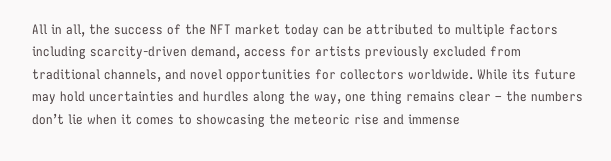All in all, the success of the NFT market today can be attributed to multiple factors including scarcity-driven demand, access for artists previously excluded from traditional channels, and novel opportunities for collectors worldwide. While its future may hold uncertainties and hurdles along the way, one thing remains clear – the numbers don’t lie when it comes to showcasing the meteoric rise and immense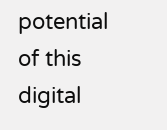potential of this digital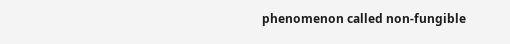phenomenon called non-fungible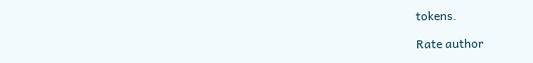tokens.

Rate author